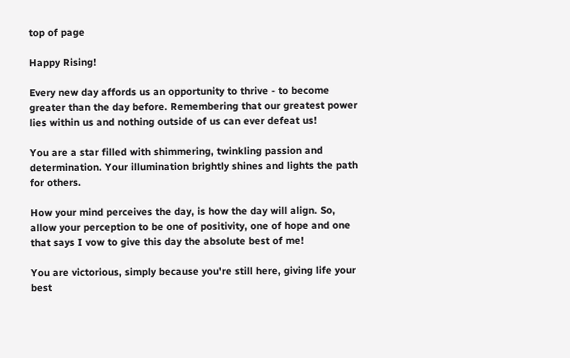top of page

Happy Rising!

Every new day affords us an opportunity to thrive - to become greater than the day before. Remembering that our greatest power lies within us and nothing outside of us can ever defeat us!

You are a star filled with shimmering, twinkling passion and determination. Your illumination brightly shines and lights the path for others.

How your mind perceives the day, is how the day will align. So, allow your perception to be one of positivity, one of hope and one that says I vow to give this day the absolute best of me!

You are victorious, simply because you're still here, giving life your best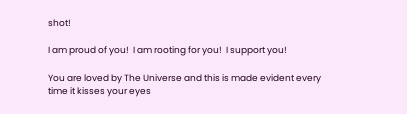shot!

I am proud of you!  I am rooting for you!  I support you!

You are loved by The Universe and this is made evident every time it kisses your eyes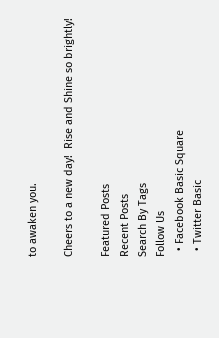to awaken you.

Cheers to a new day!  Rise and Shine so brightly!

Featured Posts
Recent Posts
Search By Tags
Follow Us
  • Facebook Basic Square
  • Twitter Basic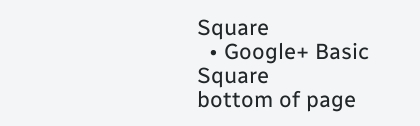Square
  • Google+ Basic Square
bottom of page